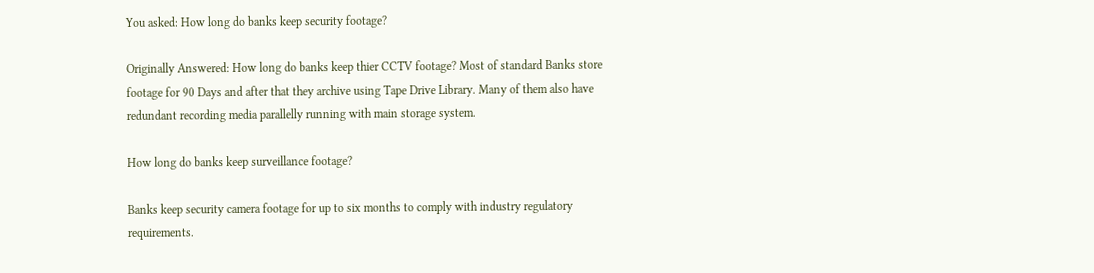You asked: How long do banks keep security footage?

Originally Answered: How long do banks keep thier CCTV footage? Most of standard Banks store footage for 90 Days and after that they archive using Tape Drive Library. Many of them also have redundant recording media parallelly running with main storage system.

How long do banks keep surveillance footage?

Banks keep security camera footage for up to six months to comply with industry regulatory requirements.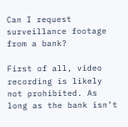Can I request surveillance footage from a bank?

First of all, video recording is likely not prohibited. As long as the bank isn’t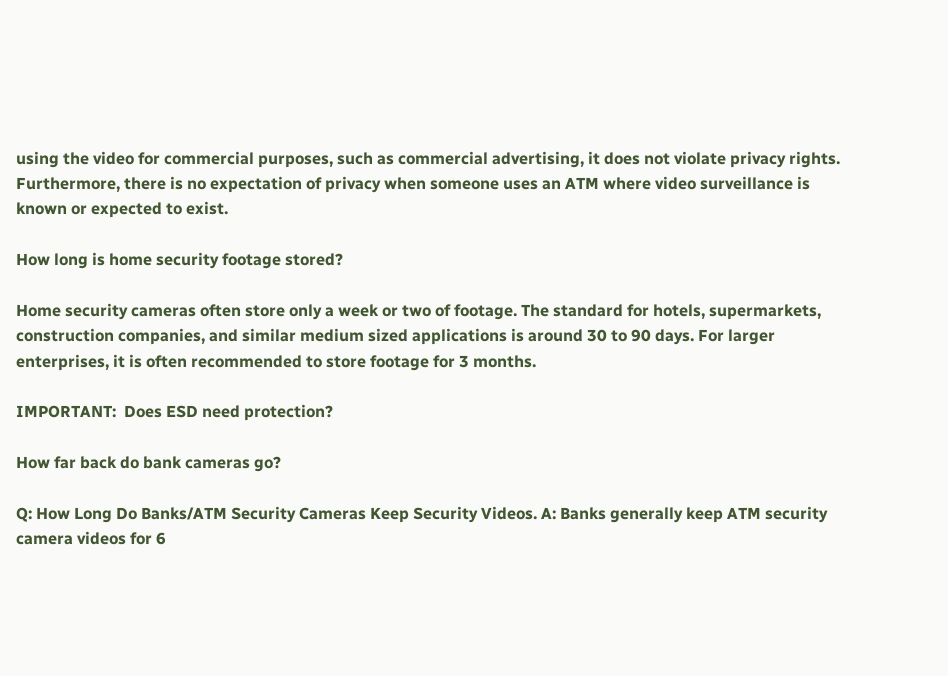using the video for commercial purposes, such as commercial advertising, it does not violate privacy rights. Furthermore, there is no expectation of privacy when someone uses an ATM where video surveillance is known or expected to exist.

How long is home security footage stored?

Home security cameras often store only a week or two of footage. The standard for hotels, supermarkets, construction companies, and similar medium sized applications is around 30 to 90 days. For larger enterprises, it is often recommended to store footage for 3 months.

IMPORTANT:  Does ESD need protection?

How far back do bank cameras go?

Q: How Long Do Banks/ATM Security Cameras Keep Security Videos. A: Banks generally keep ATM security camera videos for 6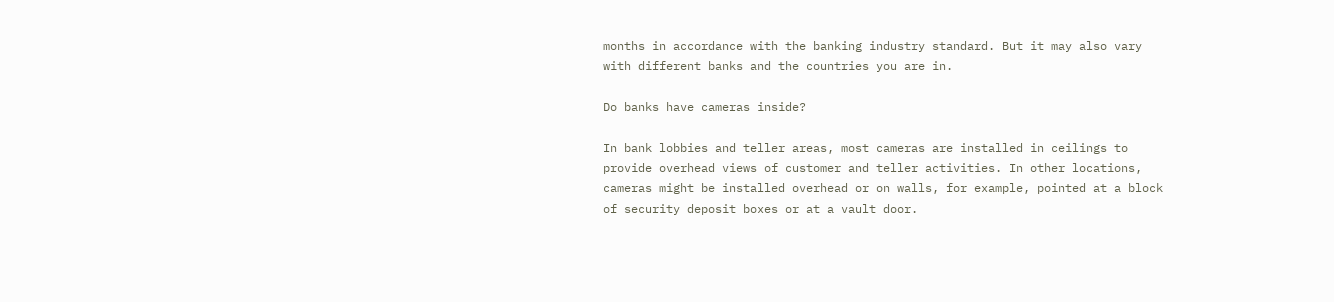months in accordance with the banking industry standard. But it may also vary with different banks and the countries you are in.

Do banks have cameras inside?

In bank lobbies and teller areas, most cameras are installed in ceilings to provide overhead views of customer and teller activities. In other locations, cameras might be installed overhead or on walls, for example, pointed at a block of security deposit boxes or at a vault door.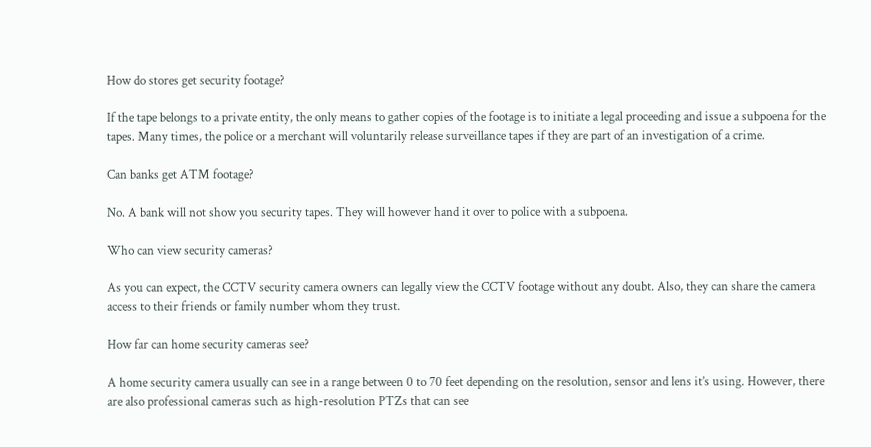How do stores get security footage?

If the tape belongs to a private entity, the only means to gather copies of the footage is to initiate a legal proceeding and issue a subpoena for the tapes. Many times, the police or a merchant will voluntarily release surveillance tapes if they are part of an investigation of a crime.

Can banks get ATM footage?

No. A bank will not show you security tapes. They will however hand it over to police with a subpoena.

Who can view security cameras?

As you can expect, the CCTV security camera owners can legally view the CCTV footage without any doubt. Also, they can share the camera access to their friends or family number whom they trust.

How far can home security cameras see?

A home security camera usually can see in a range between 0 to 70 feet depending on the resolution, sensor and lens it’s using. However, there are also professional cameras such as high-resolution PTZs that can see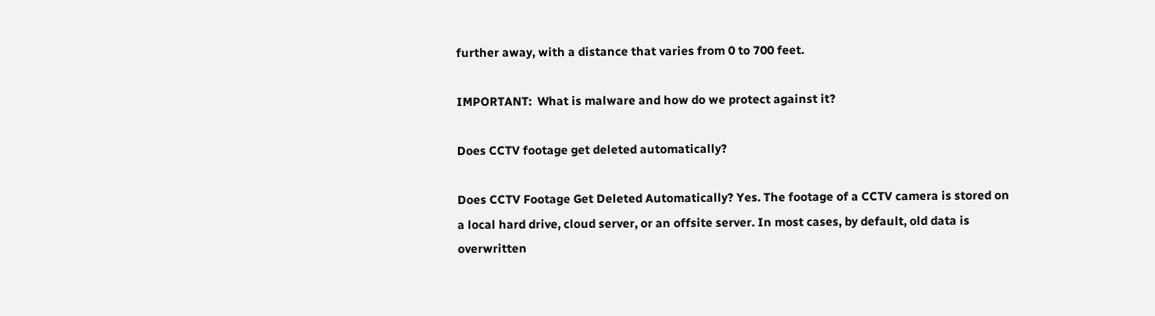further away, with a distance that varies from 0 to 700 feet.

IMPORTANT:  What is malware and how do we protect against it?

Does CCTV footage get deleted automatically?

Does CCTV Footage Get Deleted Automatically? Yes. The footage of a CCTV camera is stored on a local hard drive, cloud server, or an offsite server. In most cases, by default, old data is overwritten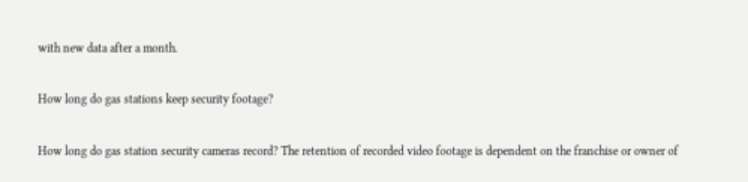with new data after a month.

How long do gas stations keep security footage?

How long do gas station security cameras record? The retention of recorded video footage is dependent on the franchise or owner of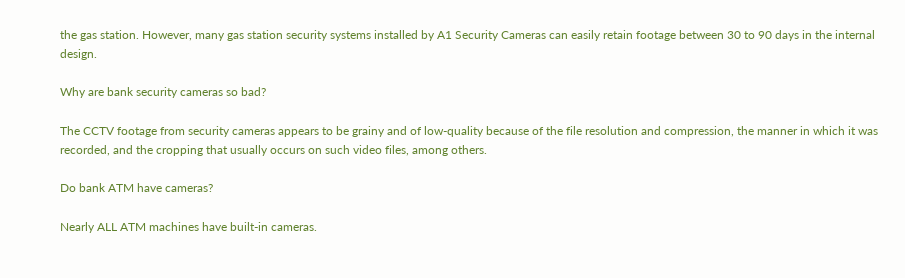the gas station. However, many gas station security systems installed by A1 Security Cameras can easily retain footage between 30 to 90 days in the internal design.

Why are bank security cameras so bad?

The CCTV footage from security cameras appears to be grainy and of low-quality because of the file resolution and compression, the manner in which it was recorded, and the cropping that usually occurs on such video files, among others.

Do bank ATM have cameras?

Nearly ALL ATM machines have built-in cameras.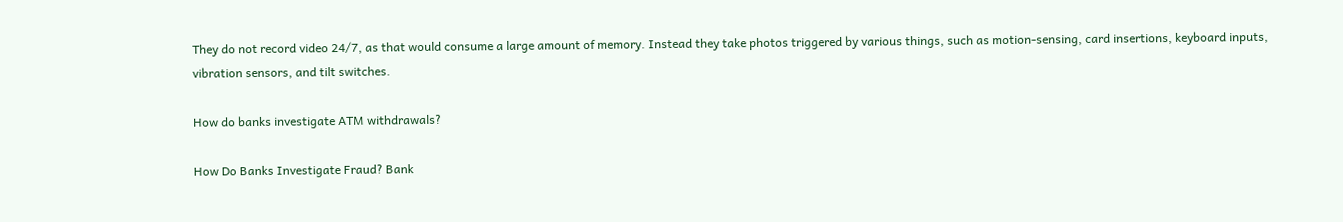They do not record video 24/7, as that would consume a large amount of memory. Instead they take photos triggered by various things, such as motion-sensing, card insertions, keyboard inputs, vibration sensors, and tilt switches.

How do banks investigate ATM withdrawals?

How Do Banks Investigate Fraud? Bank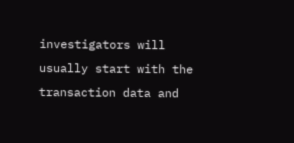investigators will usually start with the transaction data and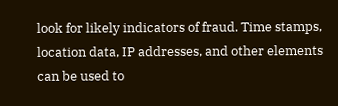look for likely indicators of fraud. Time stamps, location data, IP addresses, and other elements can be used to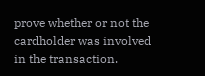prove whether or not the cardholder was involved in the transaction.